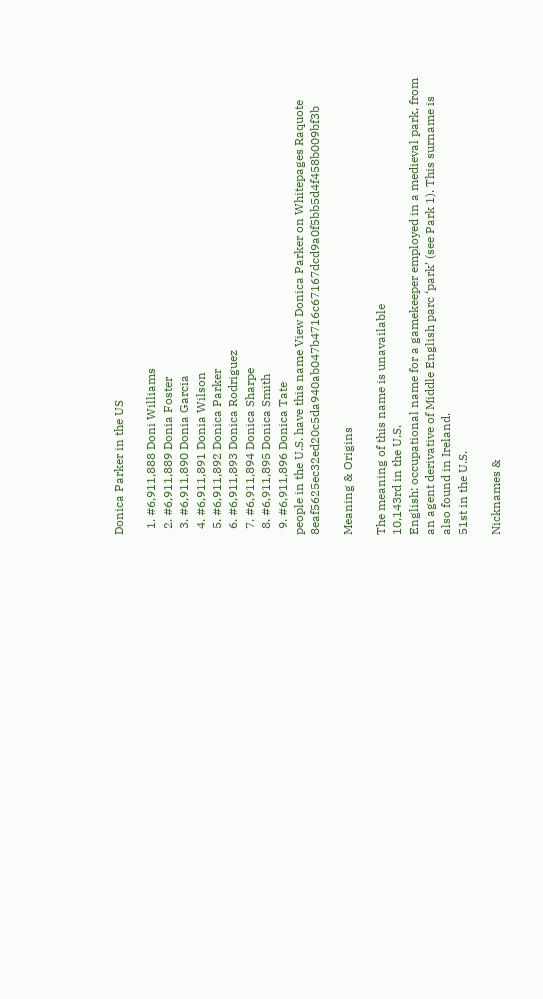Donica Parker in the US

  1. #6,911,888 Doni Williams
  2. #6,911,889 Donia Foster
  3. #6,911,890 Donia Garcia
  4. #6,911,891 Donia Wilson
  5. #6,911,892 Donica Parker
  6. #6,911,893 Donica Rodriguez
  7. #6,911,894 Donica Sharpe
  8. #6,911,895 Donica Smith
  9. #6,911,896 Donica Tate
people in the U.S. have this name View Donica Parker on Whitepages Raquote 8eaf5625ec32ed20c5da940ab047b4716c67167dcd9a0f5bb5d4f458b009bf3b

Meaning & Origins

The meaning of this name is unavailable
10,143rd in the U.S.
English: occupational name for a gamekeeper employed in a medieval park, from an agent derivative of Middle English parc ‘park’ (see Park 1). This surname is also found in Ireland.
51st in the U.S.

Nicknames &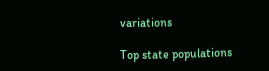variations

Top state populations